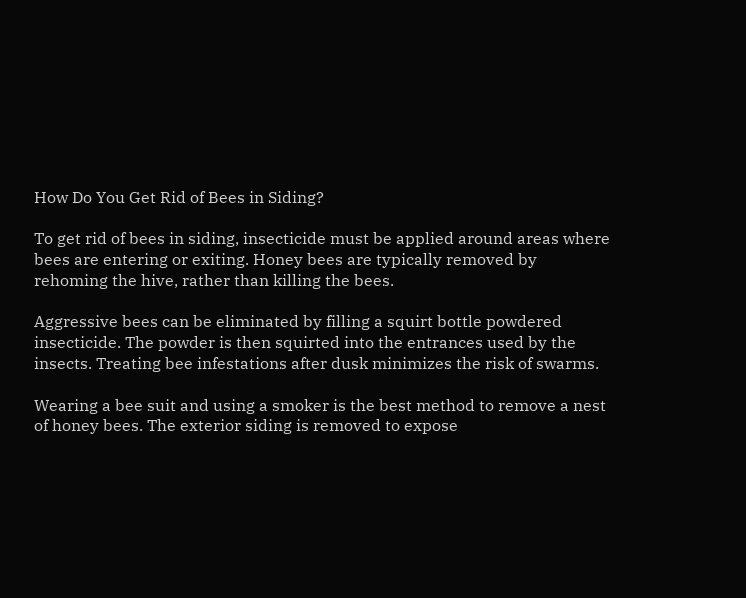How Do You Get Rid of Bees in Siding?

To get rid of bees in siding, insecticide must be applied around areas where bees are entering or exiting. Honey bees are typically removed by rehoming the hive, rather than killing the bees.

Aggressive bees can be eliminated by filling a squirt bottle powdered insecticide. The powder is then squirted into the entrances used by the insects. Treating bee infestations after dusk minimizes the risk of swarms.

Wearing a bee suit and using a smoker is the best method to remove a nest of honey bees. The exterior siding is removed to expose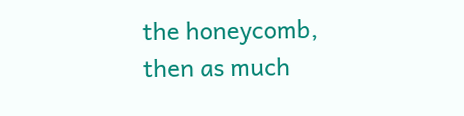the honeycomb, then as much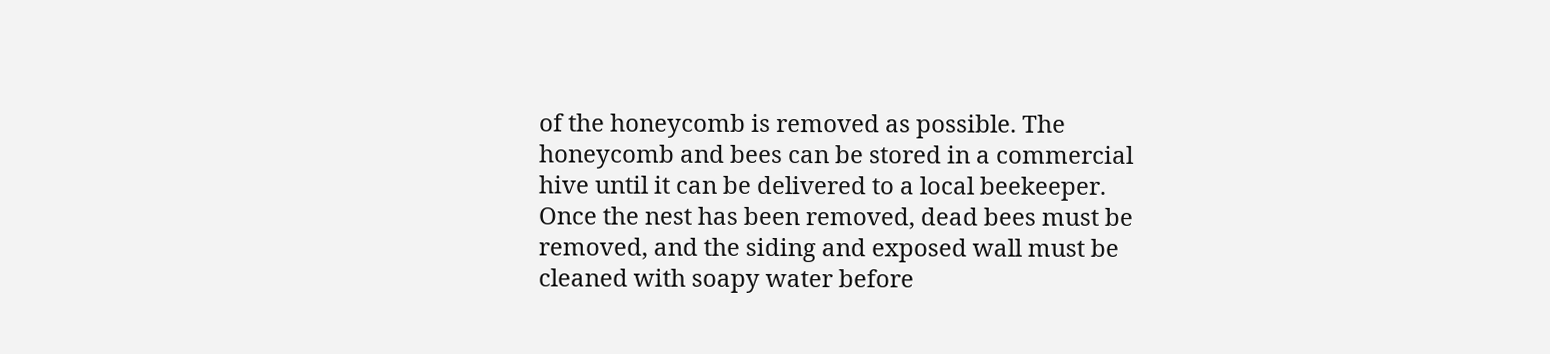of the honeycomb is removed as possible. The honeycomb and bees can be stored in a commercial hive until it can be delivered to a local beekeeper. Once the nest has been removed, dead bees must be removed, and the siding and exposed wall must be cleaned with soapy water before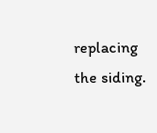replacing the siding.